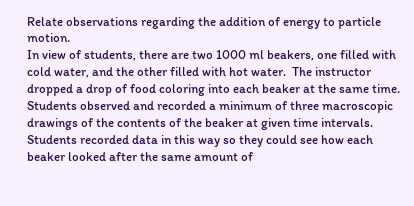Relate observations regarding the addition of energy to particle motion.
In view of students, there are two 1000 ml beakers, one filled with cold water, and the other filled with hot water.  The instructor dropped a drop of food coloring into each beaker at the same time.  Students observed and recorded a minimum of three macroscopic drawings of the contents of the beaker at given time intervals.  Students recorded data in this way so they could see how each beaker looked after the same amount of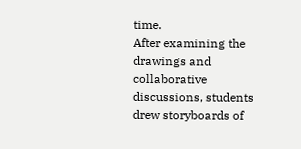time.
After examining the drawings and collaborative discussions, students drew storyboards of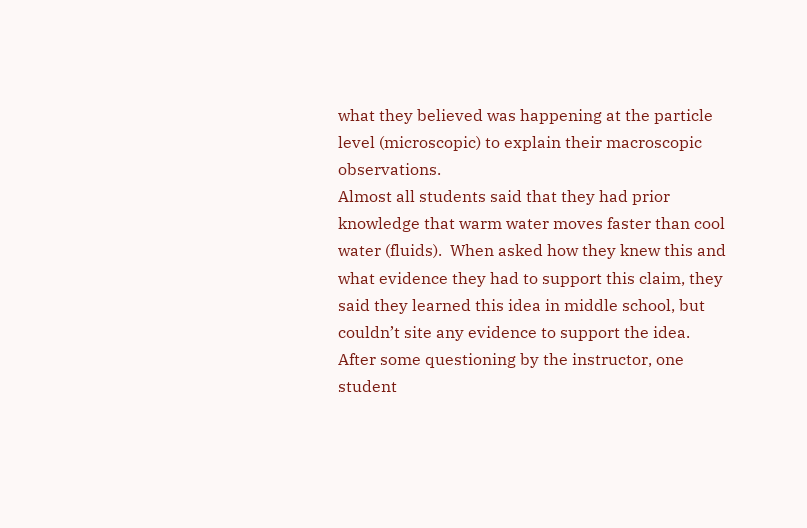what they believed was happening at the particle level (microscopic) to explain their macroscopic observations.
Almost all students said that they had prior knowledge that warm water moves faster than cool water (fluids).  When asked how they knew this and what evidence they had to support this claim, they said they learned this idea in middle school, but couldn’t site any evidence to support the idea.
After some questioning by the instructor, one student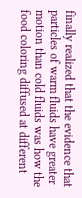finally realized that the evidence that particles of warm fluids have greater motion than cold fluids was how the food coloring diffused at different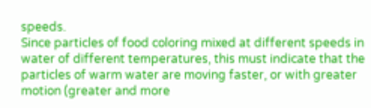speeds.
Since particles of food coloring mixed at different speeds in water of different temperatures, this must indicate that the particles of warm water are moving faster, or with greater motion (greater and more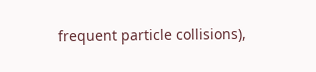frequent particle collisions),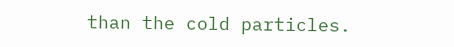than the cold particles.